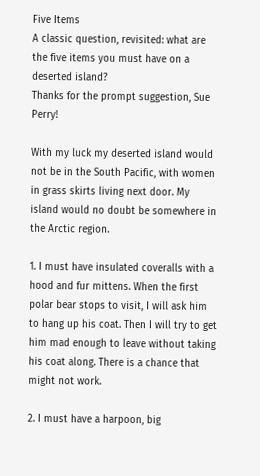Five Items
A classic question, revisited: what are the five items you must have on a deserted island?
Thanks for the prompt suggestion, Sue Perry!

With my luck my deserted island would not be in the South Pacific, with women in grass skirts living next door. My island would no doubt be somewhere in the Arctic region.

1. I must have insulated coveralls with a hood and fur mittens. When the first polar bear stops to visit, I will ask him to hang up his coat. Then I will try to get him mad enough to leave without taking his coat along. There is a chance that might not work.

2. I must have a harpoon, big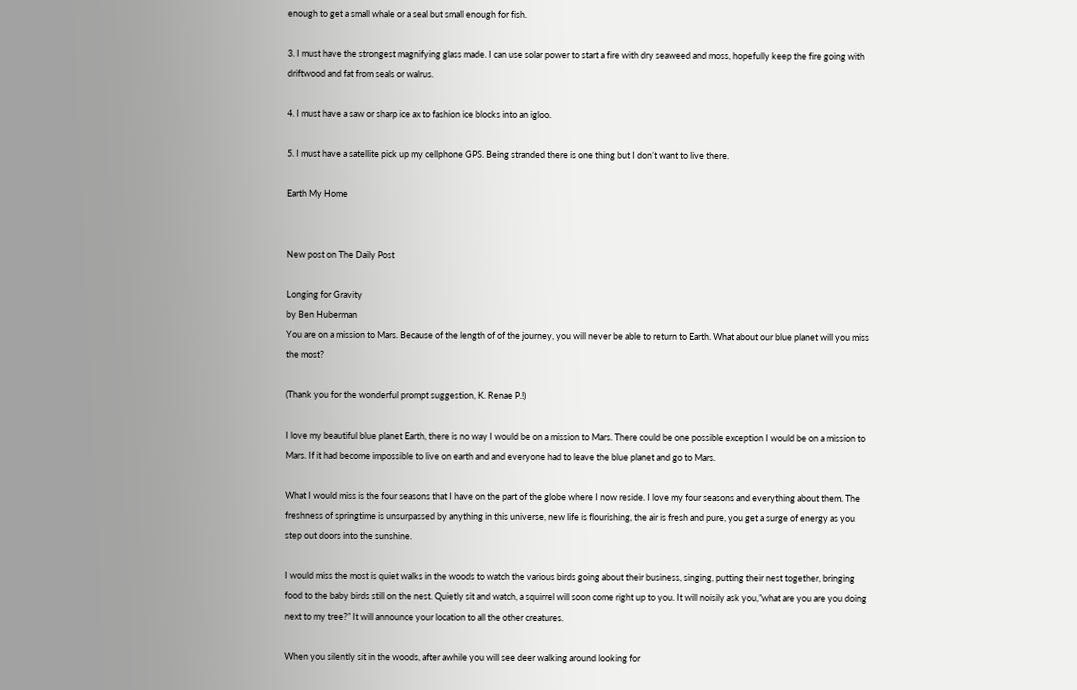enough to get a small whale or a seal but small enough for fish.

3. I must have the strongest magnifying glass made. I can use solar power to start a fire with dry seaweed and moss, hopefully keep the fire going with driftwood and fat from seals or walrus.

4. I must have a saw or sharp ice ax to fashion ice blocks into an igloo.

5. I must have a satellite pick up my cellphone GPS. Being stranded there is one thing but I don’t want to live there.

Earth My Home


New post on The Daily Post

Longing for Gravity
by Ben Huberman
You are on a mission to Mars. Because of the length of of the journey, you will never be able to return to Earth. What about our blue planet will you miss the most?

(Thank you for the wonderful prompt suggestion, K. Renae P.!)

I love my beautiful blue planet Earth, there is no way I would be on a mission to Mars. There could be one possible exception I would be on a mission to Mars. If it had become impossible to live on earth and and everyone had to leave the blue planet and go to Mars.

What I would miss is the four seasons that I have on the part of the globe where I now reside. I love my four seasons and everything about them. The freshness of springtime is unsurpassed by anything in this universe, new life is flourishing, the air is fresh and pure, you get a surge of energy as you step out doors into the sunshine.

I would miss the most is quiet walks in the woods to watch the various birds going about their business, singing, putting their nest together, bringing food to the baby birds still on the nest. Quietly sit and watch, a squirrel will soon come right up to you. It will noisily ask you,”what are you are you doing next to my tree?” It will announce your location to all the other creatures.

When you silently sit in the woods, after awhile you will see deer walking around looking for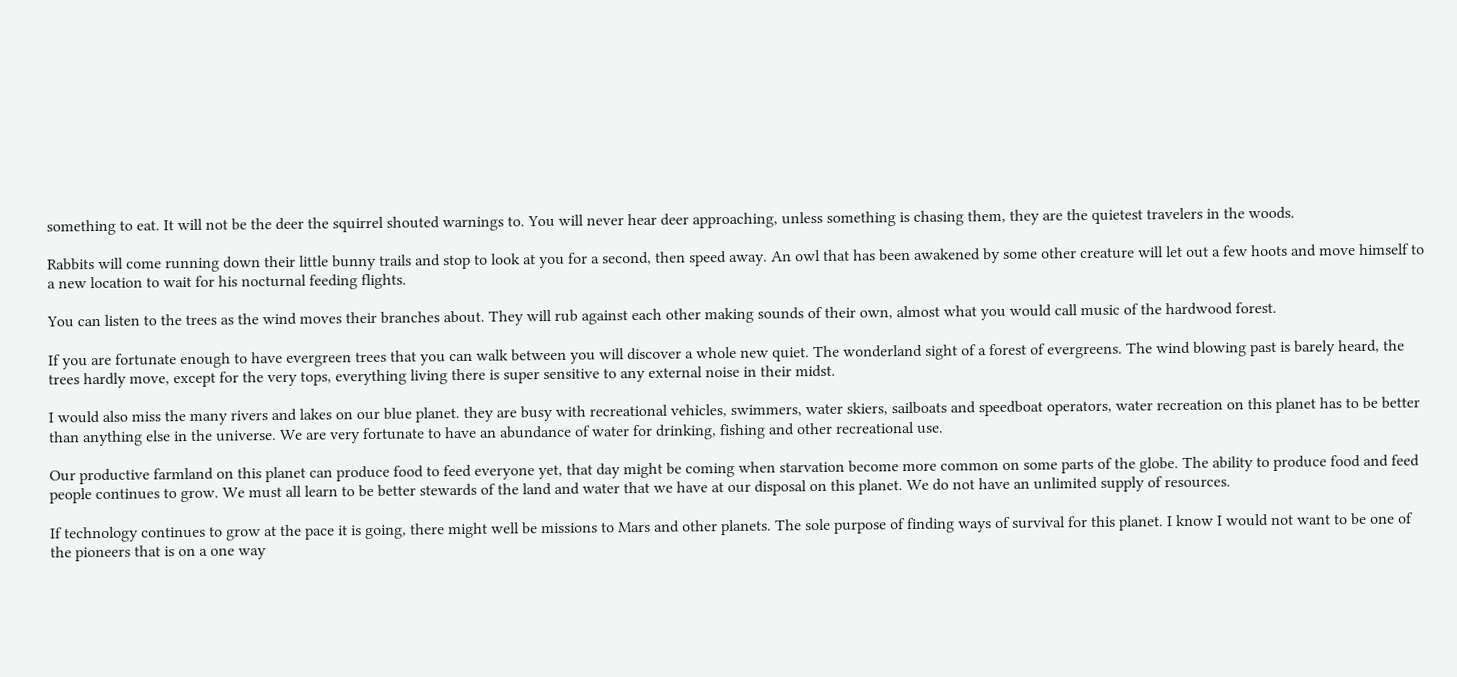something to eat. It will not be the deer the squirrel shouted warnings to. You will never hear deer approaching, unless something is chasing them, they are the quietest travelers in the woods.

Rabbits will come running down their little bunny trails and stop to look at you for a second, then speed away. An owl that has been awakened by some other creature will let out a few hoots and move himself to a new location to wait for his nocturnal feeding flights.

You can listen to the trees as the wind moves their branches about. They will rub against each other making sounds of their own, almost what you would call music of the hardwood forest.

If you are fortunate enough to have evergreen trees that you can walk between you will discover a whole new quiet. The wonderland sight of a forest of evergreens. The wind blowing past is barely heard, the trees hardly move, except for the very tops, everything living there is super sensitive to any external noise in their midst.

I would also miss the many rivers and lakes on our blue planet. they are busy with recreational vehicles, swimmers, water skiers, sailboats and speedboat operators, water recreation on this planet has to be better than anything else in the universe. We are very fortunate to have an abundance of water for drinking, fishing and other recreational use.

Our productive farmland on this planet can produce food to feed everyone yet, that day might be coming when starvation become more common on some parts of the globe. The ability to produce food and feed people continues to grow. We must all learn to be better stewards of the land and water that we have at our disposal on this planet. We do not have an unlimited supply of resources.

If technology continues to grow at the pace it is going, there might well be missions to Mars and other planets. The sole purpose of finding ways of survival for this planet. I know I would not want to be one of the pioneers that is on a one way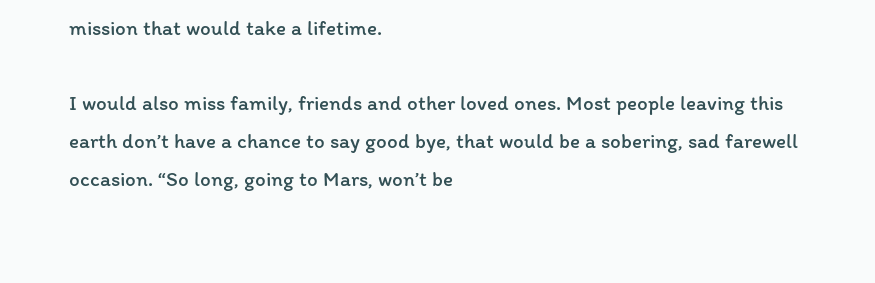mission that would take a lifetime.

I would also miss family, friends and other loved ones. Most people leaving this earth don’t have a chance to say good bye, that would be a sobering, sad farewell occasion. “So long, going to Mars, won’t be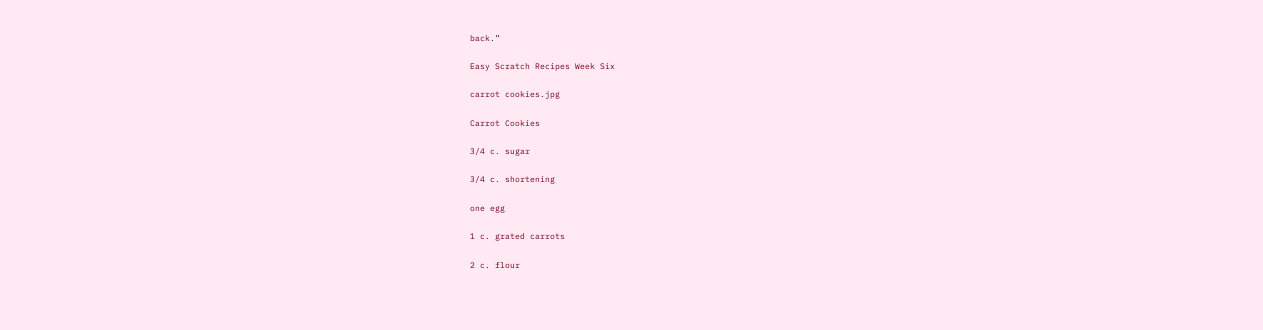back.”

Easy Scratch Recipes Week Six

carrot cookies.jpg

Carrot Cookies

3/4 c. sugar

3/4 c. shortening

one egg

1 c. grated carrots

2 c. flour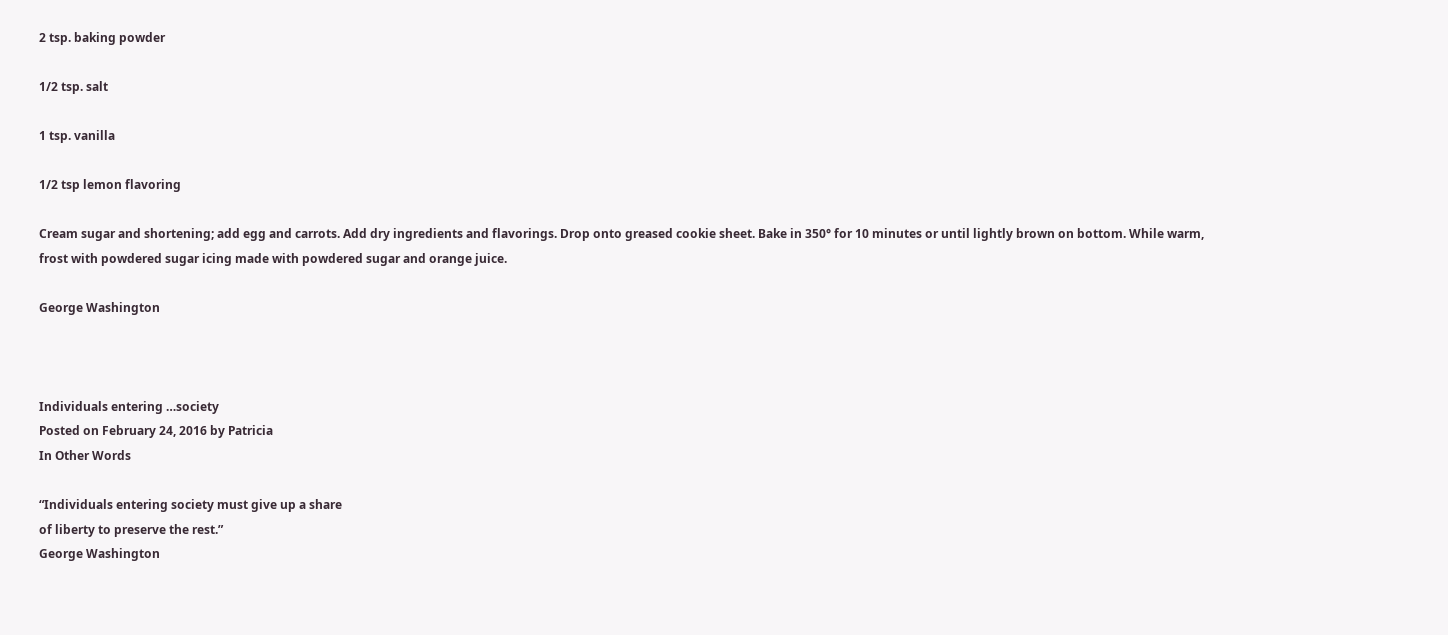2 tsp. baking powder

1/2 tsp. salt

1 tsp. vanilla

1/2 tsp lemon flavoring

Cream sugar and shortening; add egg and carrots. Add dry ingredients and flavorings. Drop onto greased cookie sheet. Bake in 350° for 10 minutes or until lightly brown on bottom. While warm, frost with powdered sugar icing made with powdered sugar and orange juice.

George Washington



Individuals entering …society
Posted on February 24, 2016 by Patricia
In Other Words

“Individuals entering society must give up a share
of liberty to preserve the rest.”
George Washington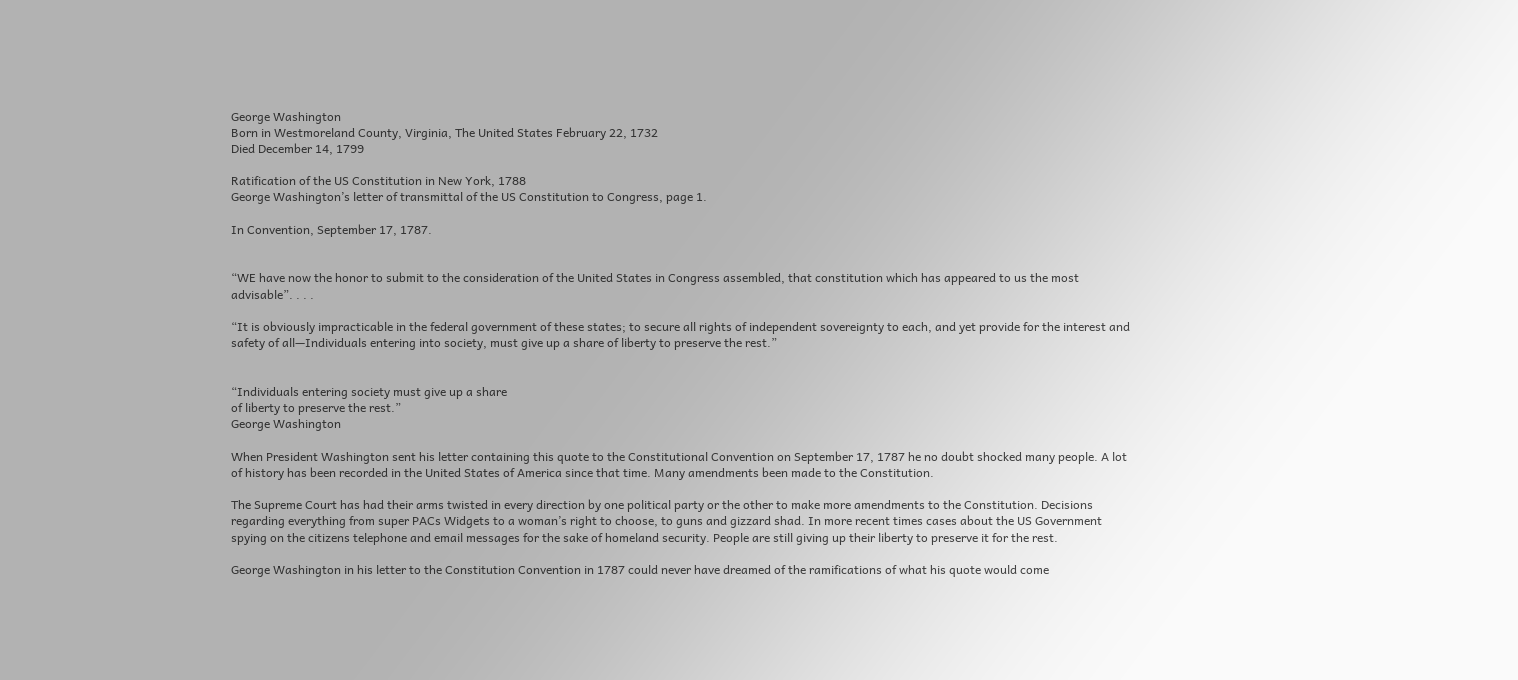George Washington
Born in Westmoreland County, Virginia, The United States February 22, 1732
Died December 14, 1799

Ratification of the US Constitution in New York, 1788
George Washington’s letter of transmittal of the US Constitution to Congress, page 1.

In Convention, September 17, 1787.


“WE have now the honor to submit to the consideration of the United States in Congress assembled, that constitution which has appeared to us the most advisable”. . . .

“It is obviously impracticable in the federal government of these states; to secure all rights of independent sovereignty to each, and yet provide for the interest and safety of all—Individuals entering into society, must give up a share of liberty to preserve the rest.”


“Individuals entering society must give up a share
of liberty to preserve the rest.”
George Washington

When President Washington sent his letter containing this quote to the Constitutional Convention on September 17, 1787 he no doubt shocked many people. A lot of history has been recorded in the United States of America since that time. Many amendments been made to the Constitution.

The Supreme Court has had their arms twisted in every direction by one political party or the other to make more amendments to the Constitution. Decisions regarding everything from super PACs Widgets to a woman’s right to choose, to guns and gizzard shad. In more recent times cases about the US Government spying on the citizens telephone and email messages for the sake of homeland security. People are still giving up their liberty to preserve it for the rest.

George Washington in his letter to the Constitution Convention in 1787 could never have dreamed of the ramifications of what his quote would come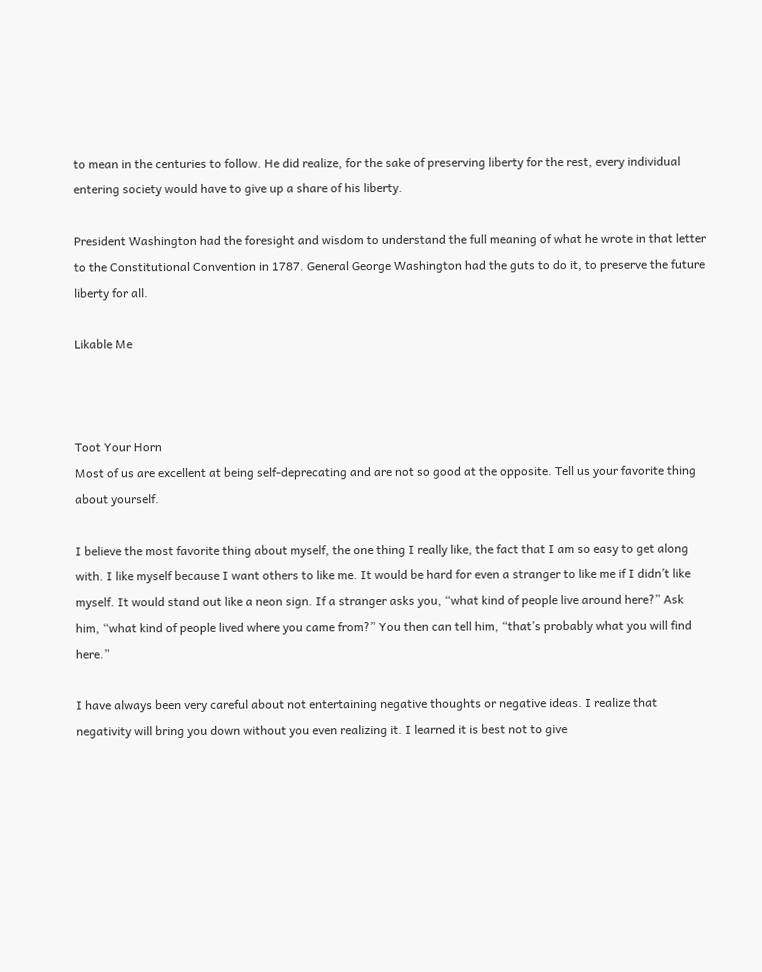to mean in the centuries to follow. He did realize, for the sake of preserving liberty for the rest, every individual entering society would have to give up a share of his liberty.

President Washington had the foresight and wisdom to understand the full meaning of what he wrote in that letter to the Constitutional Convention in 1787. General George Washington had the guts to do it, to preserve the future liberty for all.

Likable Me



Toot Your Horn
Most of us are excellent at being self-deprecating and are not so good at the opposite. Tell us your favorite thing about yourself.

I believe the most favorite thing about myself, the one thing I really like, the fact that I am so easy to get along with. I like myself because I want others to like me. It would be hard for even a stranger to like me if I didn’t like myself. It would stand out like a neon sign. If a stranger asks you, “what kind of people live around here?” Ask him, “what kind of people lived where you came from?” You then can tell him, “that’s probably what you will find here.”

I have always been very careful about not entertaining negative thoughts or negative ideas. I realize that negativity will bring you down without you even realizing it. I learned it is best not to give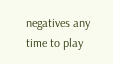negatives any time to play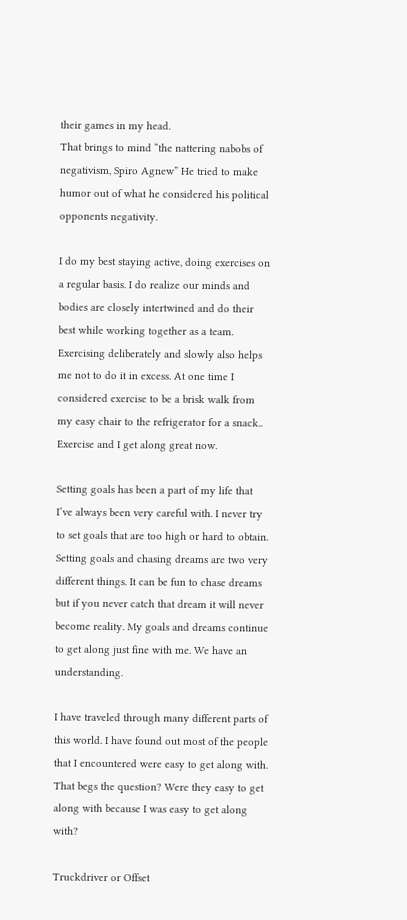their games in my head.
That brings to mind “the nattering nabobs of negativism, Spiro Agnew” He tried to make humor out of what he considered his political opponents negativity.

I do my best staying active, doing exercises on a regular basis. I do realize our minds and bodies are closely intertwined and do their best while working together as a team. Exercising deliberately and slowly also helps me not to do it in excess. At one time I considered exercise to be a brisk walk from my easy chair to the refrigerator for a snack.. Exercise and I get along great now.

Setting goals has been a part of my life that I’ve always been very careful with. I never try to set goals that are too high or hard to obtain. Setting goals and chasing dreams are two very different things. It can be fun to chase dreams but if you never catch that dream it will never become reality. My goals and dreams continue to get along just fine with me. We have an understanding.

I have traveled through many different parts of this world. I have found out most of the people that I encountered were easy to get along with. That begs the question? Were they easy to get along with because I was easy to get along with?

Truckdriver or Offset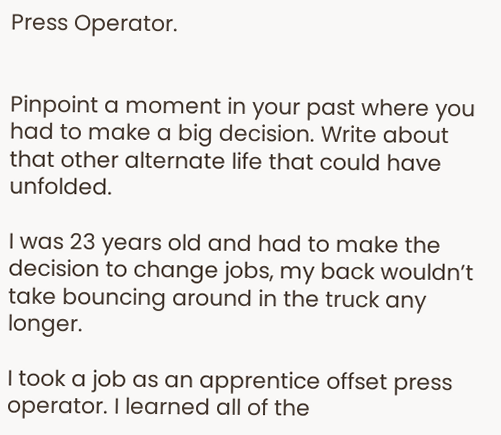Press Operator.


Pinpoint a moment in your past where you had to make a big decision. Write about that other alternate life that could have unfolded.

I was 23 years old and had to make the decision to change jobs, my back wouldn’t take bouncing around in the truck any longer.

I took a job as an apprentice offset press operator. I learned all of the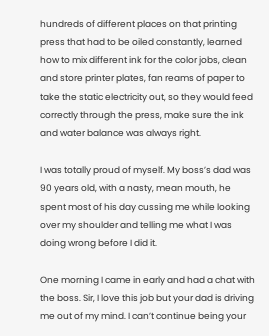hundreds of different places on that printing press that had to be oiled constantly, learned how to mix different ink for the color jobs, clean and store printer plates, fan reams of paper to take the static electricity out, so they would feed correctly through the press, make sure the ink and water balance was always right.

I was totally proud of myself. My boss’s dad was 90 years old, with a nasty, mean mouth, he spent most of his day cussing me while looking over my shoulder and telling me what I was doing wrong before I did it.

One morning I came in early and had a chat with the boss. Sir, I love this job but your dad is driving me out of my mind. I can’t continue being your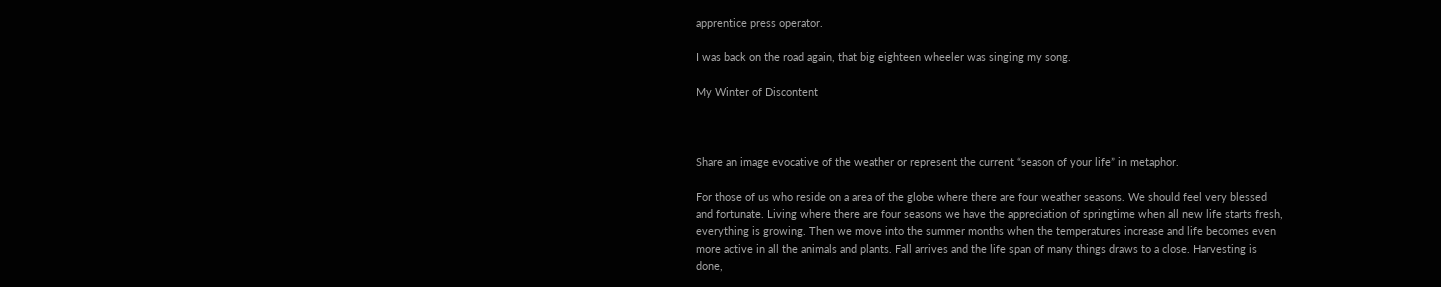apprentice press operator.

I was back on the road again, that big eighteen wheeler was singing my song.

My Winter of Discontent



Share an image evocative of the weather or represent the current “season of your life” in metaphor.

For those of us who reside on a area of the globe where there are four weather seasons. We should feel very blessed and fortunate. Living where there are four seasons we have the appreciation of springtime when all new life starts fresh, everything is growing. Then we move into the summer months when the temperatures increase and life becomes even more active in all the animals and plants. Fall arrives and the life span of many things draws to a close. Harvesting is done,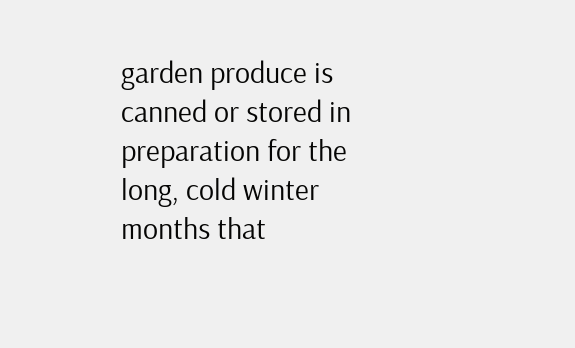garden produce is canned or stored in preparation for the long, cold winter months that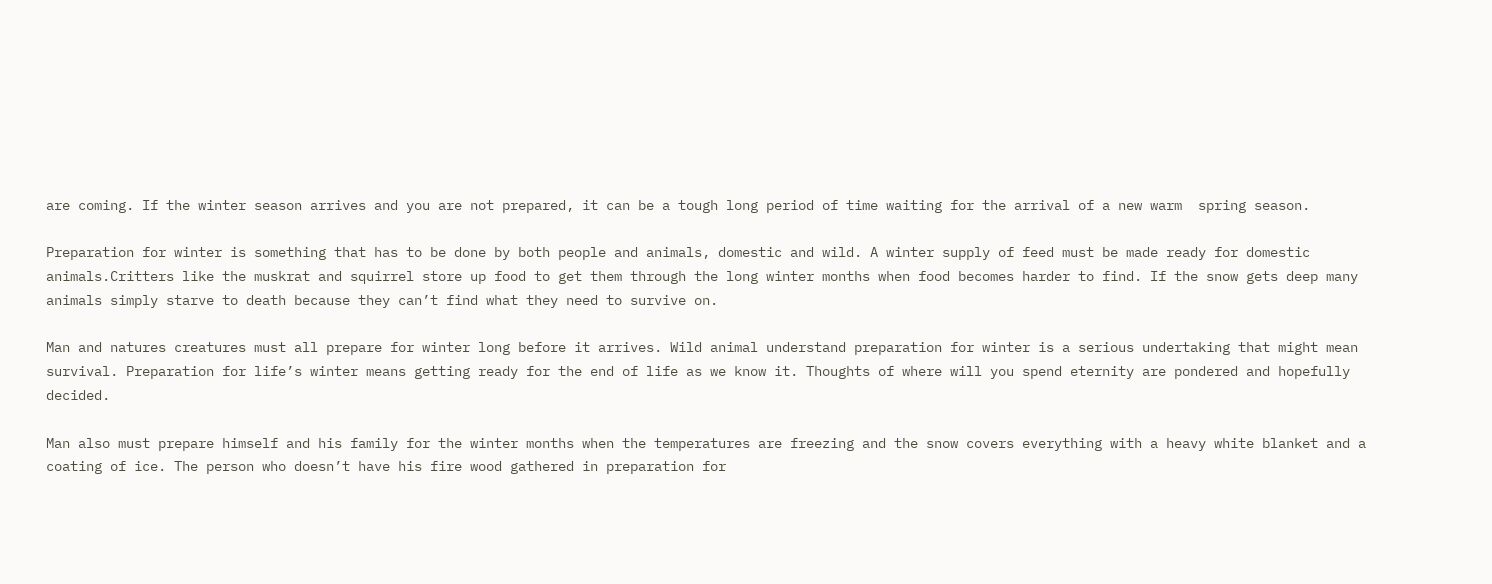are coming. If the winter season arrives and you are not prepared, it can be a tough long period of time waiting for the arrival of a new warm  spring season.

Preparation for winter is something that has to be done by both people and animals, domestic and wild. A winter supply of feed must be made ready for domestic animals.Critters like the muskrat and squirrel store up food to get them through the long winter months when food becomes harder to find. If the snow gets deep many animals simply starve to death because they can’t find what they need to survive on.

Man and natures creatures must all prepare for winter long before it arrives. Wild animal understand preparation for winter is a serious undertaking that might mean survival. Preparation for life’s winter means getting ready for the end of life as we know it. Thoughts of where will you spend eternity are pondered and hopefully decided.

Man also must prepare himself and his family for the winter months when the temperatures are freezing and the snow covers everything with a heavy white blanket and a coating of ice. The person who doesn’t have his fire wood gathered in preparation for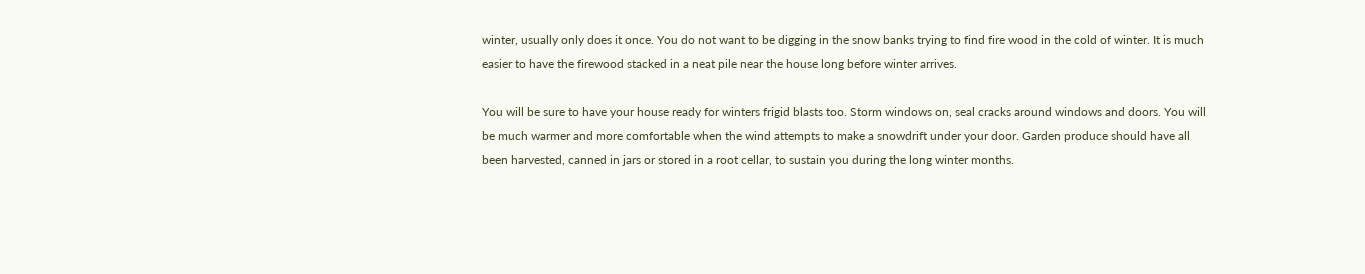winter, usually only does it once. You do not want to be digging in the snow banks trying to find fire wood in the cold of winter. It is much easier to have the firewood stacked in a neat pile near the house long before winter arrives.

You will be sure to have your house ready for winters frigid blasts too. Storm windows on, seal cracks around windows and doors. You will be much warmer and more comfortable when the wind attempts to make a snowdrift under your door. Garden produce should have all been harvested, canned in jars or stored in a root cellar, to sustain you during the long winter months.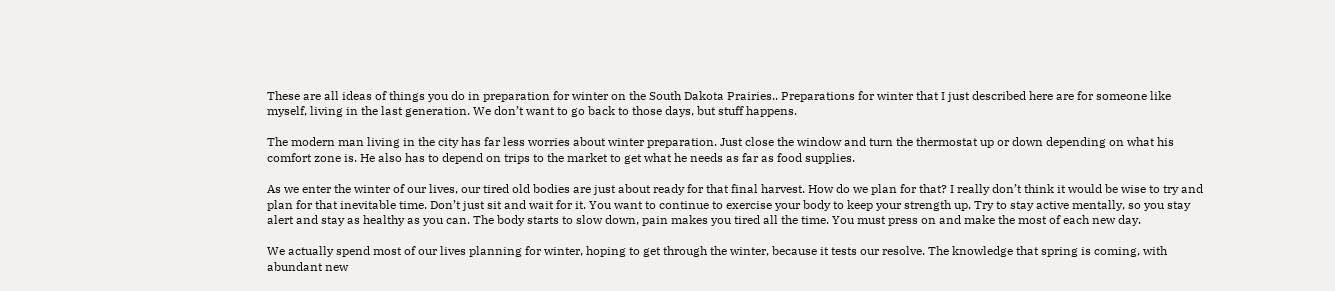These are all ideas of things you do in preparation for winter on the South Dakota Prairies.. Preparations for winter that I just described here are for someone like myself, living in the last generation. We don’t want to go back to those days, but stuff happens.

The modern man living in the city has far less worries about winter preparation. Just close the window and turn the thermostat up or down depending on what his comfort zone is. He also has to depend on trips to the market to get what he needs as far as food supplies.

As we enter the winter of our lives, our tired old bodies are just about ready for that final harvest. How do we plan for that? I really don’t think it would be wise to try and plan for that inevitable time. Don’t just sit and wait for it. You want to continue to exercise your body to keep your strength up. Try to stay active mentally, so you stay alert and stay as healthy as you can. The body starts to slow down, pain makes you tired all the time. You must press on and make the most of each new day.

We actually spend most of our lives planning for winter, hoping to get through the winter, because it tests our resolve. The knowledge that spring is coming, with abundant new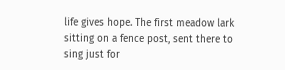life gives hope. The first meadow lark sitting on a fence post, sent there to sing just for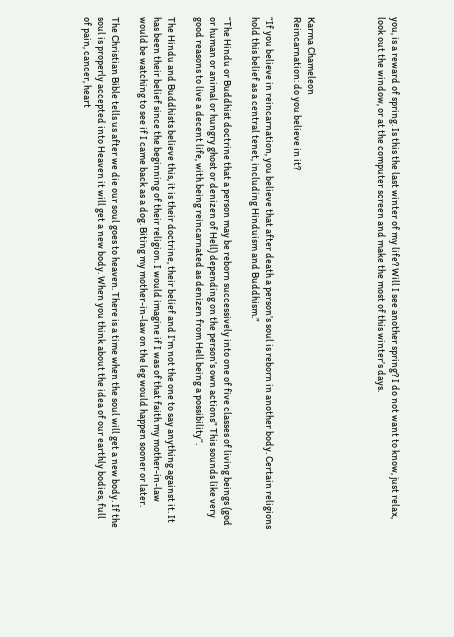you, is a reward of spring. Is this the last winter of my life? Will I see another spring? I do not want to know, just relax, look out the window, or at the computer screen and make the most of this winter’s days.




Karma Chameleon
Reincarnation: do you believe in it?

“If you believe in reincarnation, you believe that after death a person’s soul is reborn in another body. Certain religions hold this belief as a central tenet, including Hinduism and Buddhism.”

“The Hindu or Buddhist doctrine that a person may be reborn successively into one of five classes of living beings (god or human or animal or hungry ghost or denizen of Hell) depending on the person’s own actions” This sounds like very good reasons to live a decent life, with being reincarnated as denizen from Hell being a possibility“.

The Hindu and Buddhists believe this, it is their doctrine, their belief and I’m not the one to say anything against it. It has been their belief since the beginning of their religion. I would imagine if I was of that faith my mother-in-law would be watching to see if I came back as a dog. Biting my mother-in-law on the leg would happen sooner or later.

The Christian Bible tells us after we die our soul goes to heaven. There is a time when the soul will get a new body. If the soul is properly accepted into Heaven it will get a new body. When you think about the idea of our earthly bodies, full of pain, cancer, heart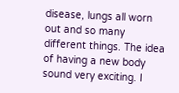disease, lungs all worn out and so many different things. The idea of having a new body sound very exciting. I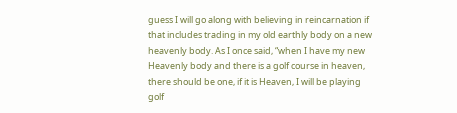guess I will go along with believing in reincarnation if that includes trading in my old earthly body on a new heavenly body. As I once said, “when I have my new Heavenly body and there is a golf course in heaven, there should be one, if it is Heaven, I will be playing golf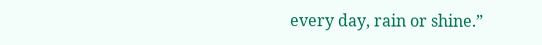every day, rain or shine.”